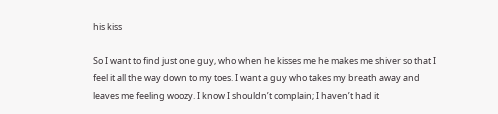his kiss

So I want to find just one guy, who when he kisses me he makes me shiver so that I feel it all the way down to my toes. I want a guy who takes my breath away and leaves me feeling woozy. I know I shouldn’t complain; I haven’t had it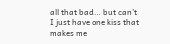all that bad… but can’t I just have one kiss that makes me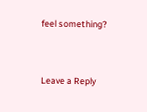feel something?


Leave a Reply